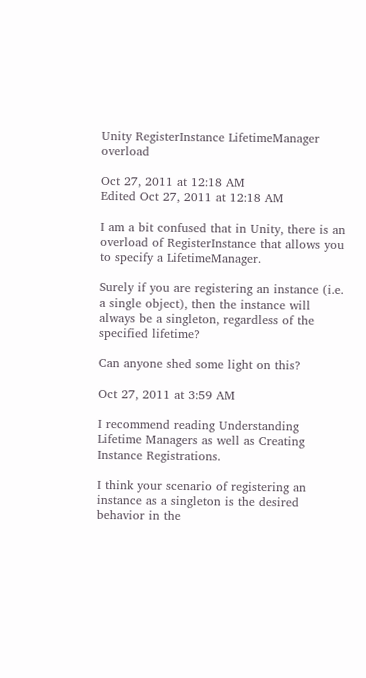Unity RegisterInstance LifetimeManager overload

Oct 27, 2011 at 12:18 AM
Edited Oct 27, 2011 at 12:18 AM

I am a bit confused that in Unity, there is an overload of RegisterInstance that allows you to specify a LifetimeManager.

Surely if you are registering an instance (i.e. a single object), then the instance will always be a singleton, regardless of the specified lifetime?

Can anyone shed some light on this?

Oct 27, 2011 at 3:59 AM

I recommend reading Understanding Lifetime Managers as well as Creating Instance Registrations.

I think your scenario of registering an instance as a singleton is the desired behavior in the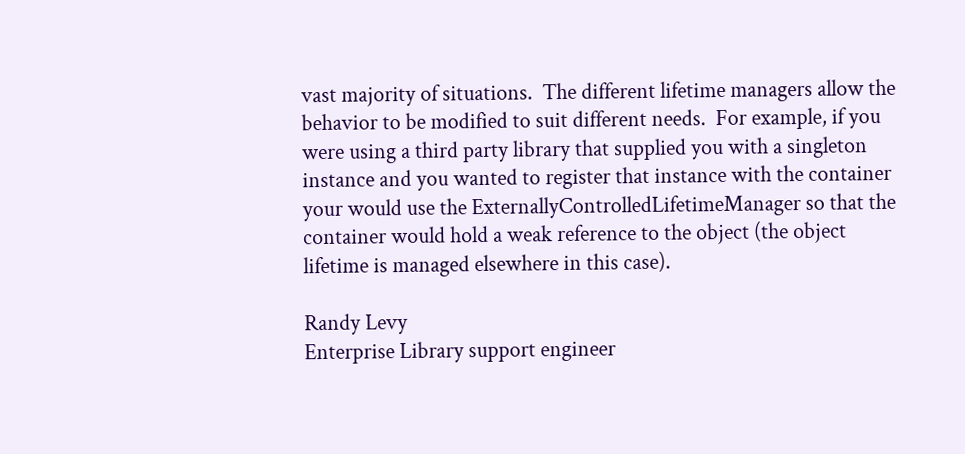vast majority of situations.  The different lifetime managers allow the behavior to be modified to suit different needs.  For example, if you were using a third party library that supplied you with a singleton instance and you wanted to register that instance with the container your would use the ExternallyControlledLifetimeManager so that the container would hold a weak reference to the object (the object lifetime is managed elsewhere in this case).

Randy Levy
Enterprise Library support engineer